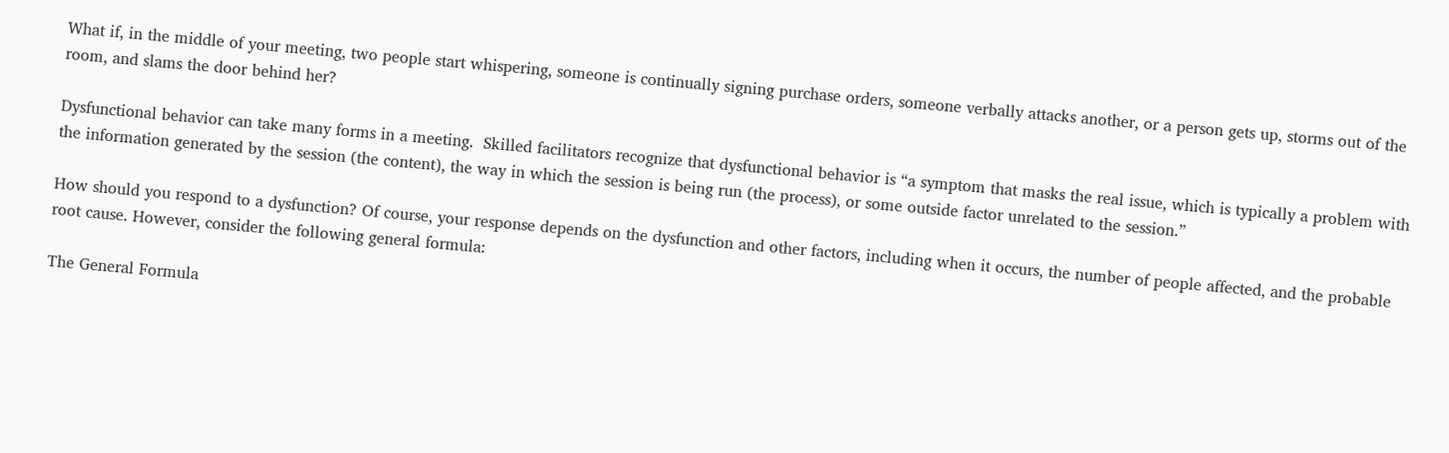What if, in the middle of your meeting, two people start whispering, someone is continually signing purchase orders, someone verbally attacks another, or a person gets up, storms out of the room, and slams the door behind her?

Dysfunctional behavior can take many forms in a meeting.  Skilled facilitators recognize that dysfunctional behavior is “a symptom that masks the real issue, which is typically a problem with the information generated by the session (the content), the way in which the session is being run (the process), or some outside factor unrelated to the session.”

How should you respond to a dysfunction? Of course, your response depends on the dysfunction and other factors, including when it occurs, the number of people affected, and the probable root cause. However, consider the following general formula:

The General Formula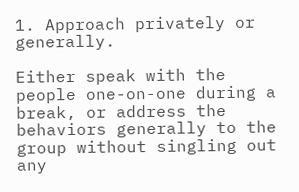1. Approach privately or generally.

Either speak with the people one-on-one during a break, or address the behaviors generally to the group without singling out any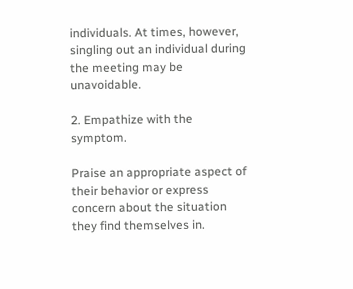individuals. At times, however, singling out an individual during the meeting may be unavoidable.

2. Empathize with the symptom.

Praise an appropriate aspect of their behavior or express concern about the situation they find themselves in.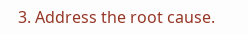3. Address the root cause.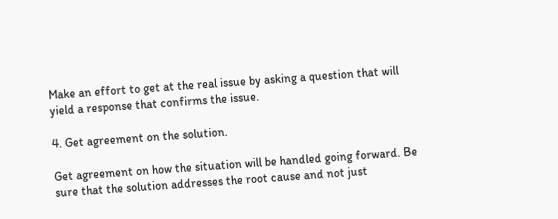Make an effort to get at the real issue by asking a question that will yield a response that confirms the issue.

4. Get agreement on the solution.

Get agreement on how the situation will be handled going forward. Be sure that the solution addresses the root cause and not just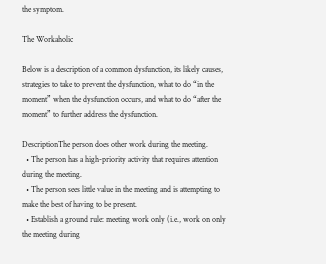the symptom.

The Workaholic

Below is a description of a common dysfunction, its likely causes, strategies to take to prevent the dysfunction, what to do “in the moment” when the dysfunction occurs, and what to do “after the moment” to further address the dysfunction.

DescriptionThe person does other work during the meeting.
  • The person has a high-priority activity that requires attention during the meeting.
  • The person sees little value in the meeting and is attempting to make the best of having to be present.
  • Establish a ground rule: meeting work only (i.e., work on only the meeting during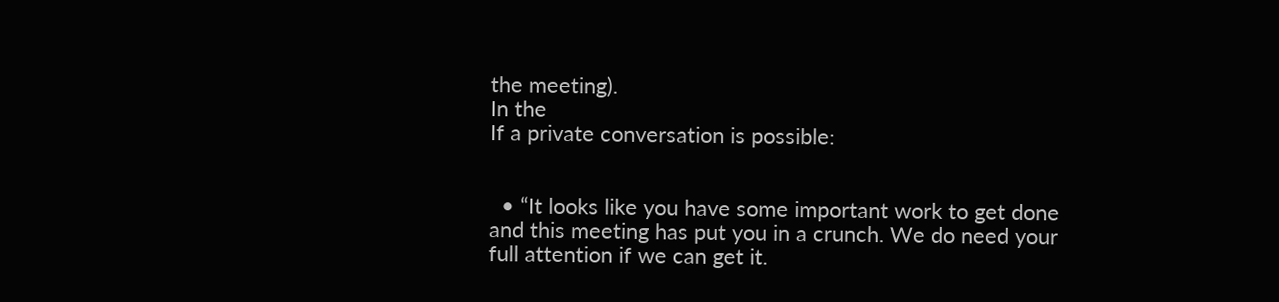the meeting).
In the
If a private conversation is possible:


  • “It looks like you have some important work to get done and this meeting has put you in a crunch. We do need your full attention if we can get it.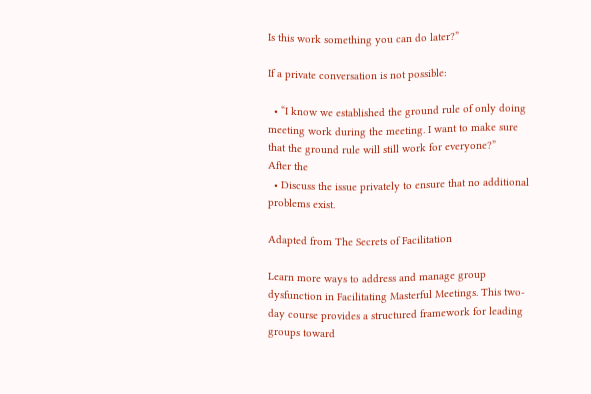Is this work something you can do later?”

If a private conversation is not possible:

  • “I know we established the ground rule of only doing meeting work during the meeting. I want to make sure that the ground rule will still work for everyone?”
After the
  • Discuss the issue privately to ensure that no additional problems exist.

Adapted from The Secrets of Facilitation

Learn more ways to address and manage group dysfunction in Facilitating Masterful Meetings. This two-day course provides a structured framework for leading groups toward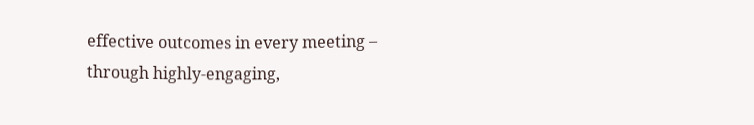effective outcomes in every meeting – through highly-engaging,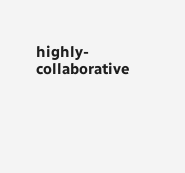highly-collaborative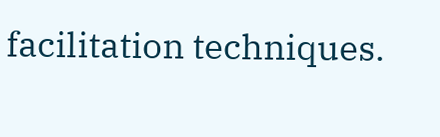facilitation techniques.